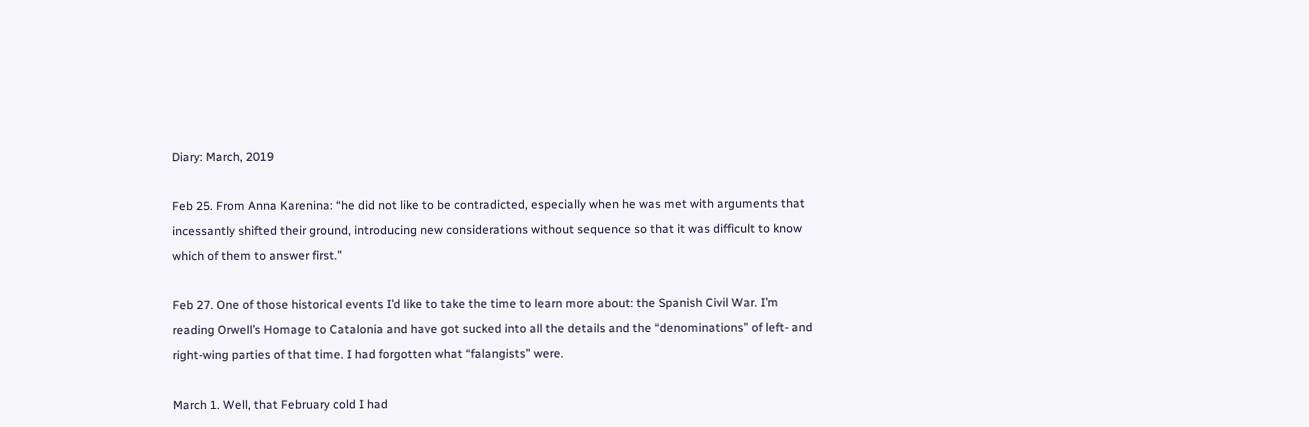Diary: March, 2019

Feb 25. From Anna Karenina: “he did not like to be contradicted, especially when he was met with arguments that incessantly shifted their ground, introducing new considerations without sequence so that it was difficult to know which of them to answer first.”

Feb 27. One of those historical events I’d like to take the time to learn more about: the Spanish Civil War. I’m reading Orwell’s Homage to Catalonia and have got sucked into all the details and the “denominations” of left- and right-wing parties of that time. I had forgotten what “falangists” were.

March 1. Well, that February cold I had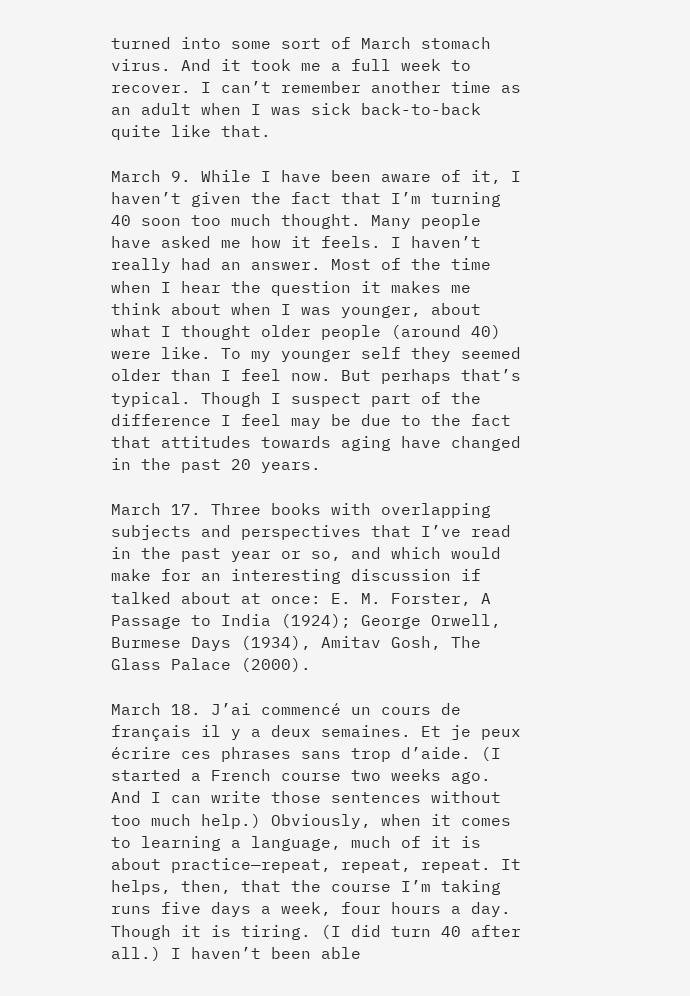turned into some sort of March stomach virus. And it took me a full week to recover. I can’t remember another time as an adult when I was sick back-to-back quite like that.

March 9. While I have been aware of it, I haven’t given the fact that I’m turning 40 soon too much thought. Many people have asked me how it feels. I haven’t really had an answer. Most of the time when I hear the question it makes me think about when I was younger, about what I thought older people (around 40) were like. To my younger self they seemed older than I feel now. But perhaps that’s typical. Though I suspect part of the difference I feel may be due to the fact that attitudes towards aging have changed in the past 20 years.

March 17. Three books with overlapping subjects and perspectives that I’ve read in the past year or so, and which would make for an interesting discussion if talked about at once: E. M. Forster, A Passage to India (1924); George Orwell, Burmese Days (1934), Amitav Gosh, The Glass Palace (2000).

March 18. J’ai commencé un cours de français il y a deux semaines. Et je peux écrire ces phrases sans trop d’aide. (I started a French course two weeks ago. And I can write those sentences without too much help.) Obviously, when it comes to learning a language, much of it is about practice—repeat, repeat, repeat. It helps, then, that the course I’m taking runs five days a week, four hours a day. Though it is tiring. (I did turn 40 after all.) I haven’t been able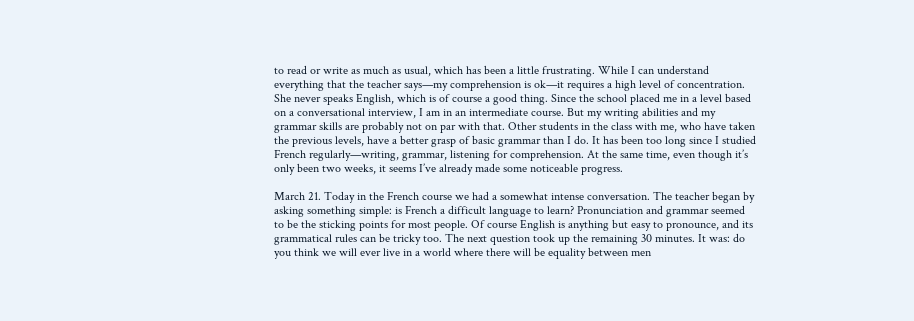to read or write as much as usual, which has been a little frustrating. While I can understand everything that the teacher says—my comprehension is ok—it requires a high level of concentration. She never speaks English, which is of course a good thing. Since the school placed me in a level based on a conversational interview, I am in an intermediate course. But my writing abilities and my grammar skills are probably not on par with that. Other students in the class with me, who have taken the previous levels, have a better grasp of basic grammar than I do. It has been too long since I studied French regularly—writing, grammar, listening for comprehension. At the same time, even though it’s only been two weeks, it seems I’ve already made some noticeable progress.

March 21. Today in the French course we had a somewhat intense conversation. The teacher began by asking something simple: is French a difficult language to learn? Pronunciation and grammar seemed to be the sticking points for most people. Of course English is anything but easy to pronounce, and its grammatical rules can be tricky too. The next question took up the remaining 30 minutes. It was: do you think we will ever live in a world where there will be equality between men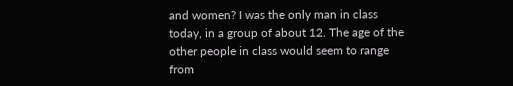and women? I was the only man in class today, in a group of about 12. The age of the other people in class would seem to range from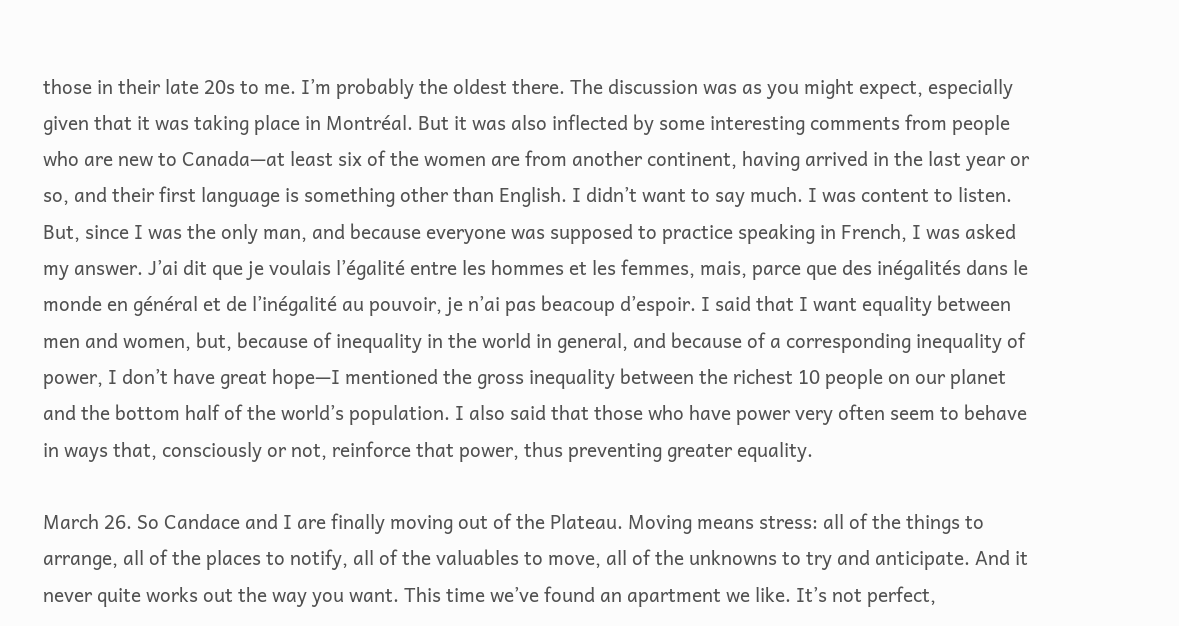those in their late 20s to me. I’m probably the oldest there. The discussion was as you might expect, especially given that it was taking place in Montréal. But it was also inflected by some interesting comments from people who are new to Canada—at least six of the women are from another continent, having arrived in the last year or so, and their first language is something other than English. I didn’t want to say much. I was content to listen. But, since I was the only man, and because everyone was supposed to practice speaking in French, I was asked my answer. J’ai dit que je voulais l’égalité entre les hommes et les femmes, mais, parce que des inégalités dans le monde en général et de l’inégalité au pouvoir, je n’ai pas beacoup d’espoir. I said that I want equality between men and women, but, because of inequality in the world in general, and because of a corresponding inequality of power, I don’t have great hope—I mentioned the gross inequality between the richest 10 people on our planet and the bottom half of the world’s population. I also said that those who have power very often seem to behave in ways that, consciously or not, reinforce that power, thus preventing greater equality.

March 26. So Candace and I are finally moving out of the Plateau. Moving means stress: all of the things to arrange, all of the places to notify, all of the valuables to move, all of the unknowns to try and anticipate. And it never quite works out the way you want. This time we’ve found an apartment we like. It’s not perfect,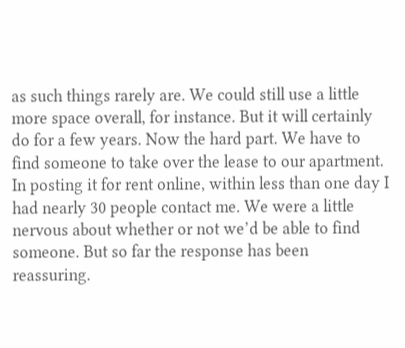as such things rarely are. We could still use a little more space overall, for instance. But it will certainly do for a few years. Now the hard part. We have to find someone to take over the lease to our apartment. In posting it for rent online, within less than one day I had nearly 30 people contact me. We were a little nervous about whether or not we’d be able to find someone. But so far the response has been reassuring.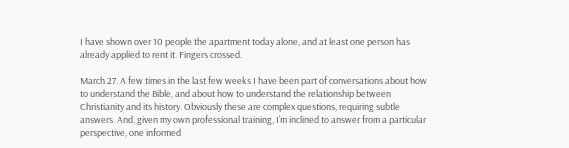I have shown over 10 people the apartment today alone, and at least one person has already applied to rent it. Fingers crossed.

March 27. A few times in the last few weeks I have been part of conversations about how to understand the Bible, and about how to understand the relationship between Christianity and its history. Obviously these are complex questions, requiring subtle answers. And, given my own professional training, I’m inclined to answer from a particular perspective, one informed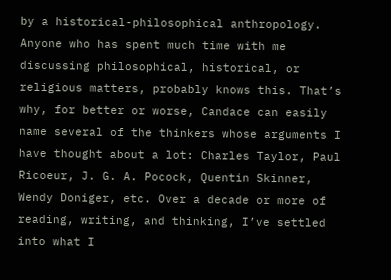by a historical-philosophical anthropology. Anyone who has spent much time with me discussing philosophical, historical, or religious matters, probably knows this. That’s why, for better or worse, Candace can easily name several of the thinkers whose arguments I have thought about a lot: Charles Taylor, Paul Ricoeur, J. G. A. Pocock, Quentin Skinner, Wendy Doniger, etc. Over a decade or more of reading, writing, and thinking, I’ve settled into what I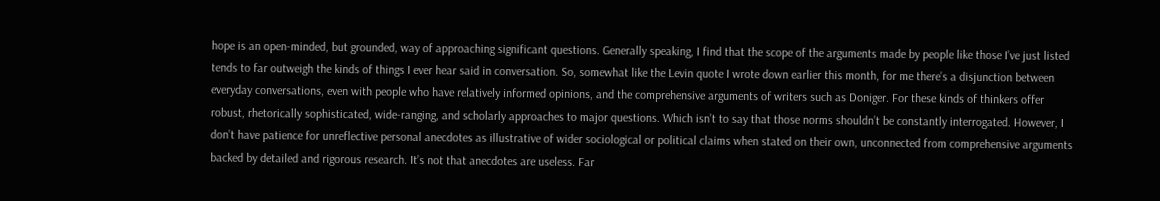hope is an open-minded, but grounded, way of approaching significant questions. Generally speaking, I find that the scope of the arguments made by people like those I’ve just listed tends to far outweigh the kinds of things I ever hear said in conversation. So, somewhat like the Levin quote I wrote down earlier this month, for me there’s a disjunction between everyday conversations, even with people who have relatively informed opinions, and the comprehensive arguments of writers such as Doniger. For these kinds of thinkers offer robust, rhetorically sophisticated, wide-ranging, and scholarly approaches to major questions. Which isn’t to say that those norms shouldn’t be constantly interrogated. However, I don’t have patience for unreflective personal anecdotes as illustrative of wider sociological or political claims when stated on their own, unconnected from comprehensive arguments backed by detailed and rigorous research. It’s not that anecdotes are useless. Far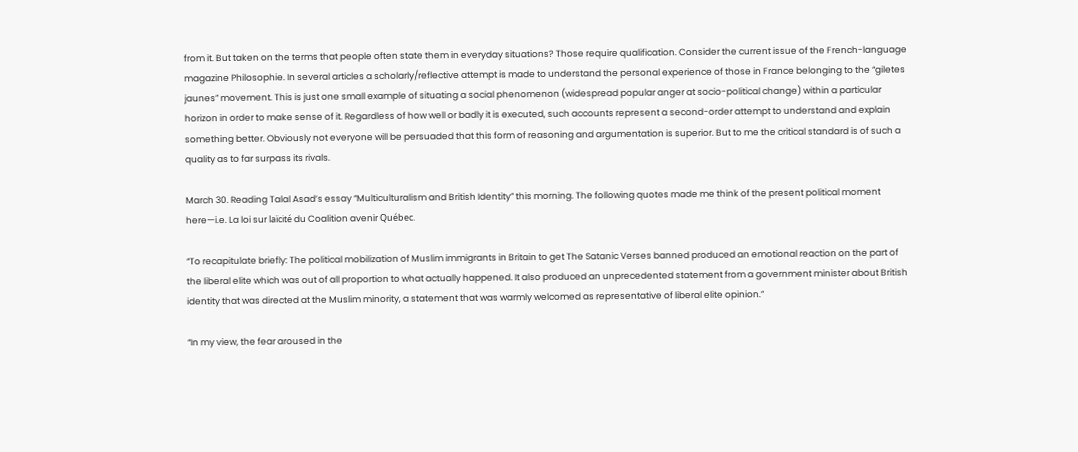from it. But taken on the terms that people often state them in everyday situations? Those require qualification. Consider the current issue of the French-language magazine Philosophie. In several articles a scholarly/reflective attempt is made to understand the personal experience of those in France belonging to the “giletes jaunes” movement. This is just one small example of situating a social phenomenon (widespread popular anger at socio-political change) within a particular horizon in order to make sense of it. Regardless of how well or badly it is executed, such accounts represent a second-order attempt to understand and explain something better. Obviously not everyone will be persuaded that this form of reasoning and argumentation is superior. But to me the critical standard is of such a quality as to far surpass its rivals.

March 30. Reading Talal Asad’s essay “Multiculturalism and British Identity” this morning. The following quotes made me think of the present political moment here—i.e. La loi sur laïcité du Coalition avenir Québec.

“To recapitulate briefly: The political mobilization of Muslim immigrants in Britain to get The Satanic Verses banned produced an emotional reaction on the part of the liberal elite which was out of all proportion to what actually happened. It also produced an unprecedented statement from a government minister about British identity that was directed at the Muslim minority, a statement that was warmly welcomed as representative of liberal elite opinion.”

“In my view, the fear aroused in the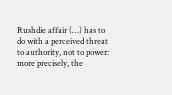Rushdie affair (…) has to do with a perceived threat to authority, not to power: more precisely, the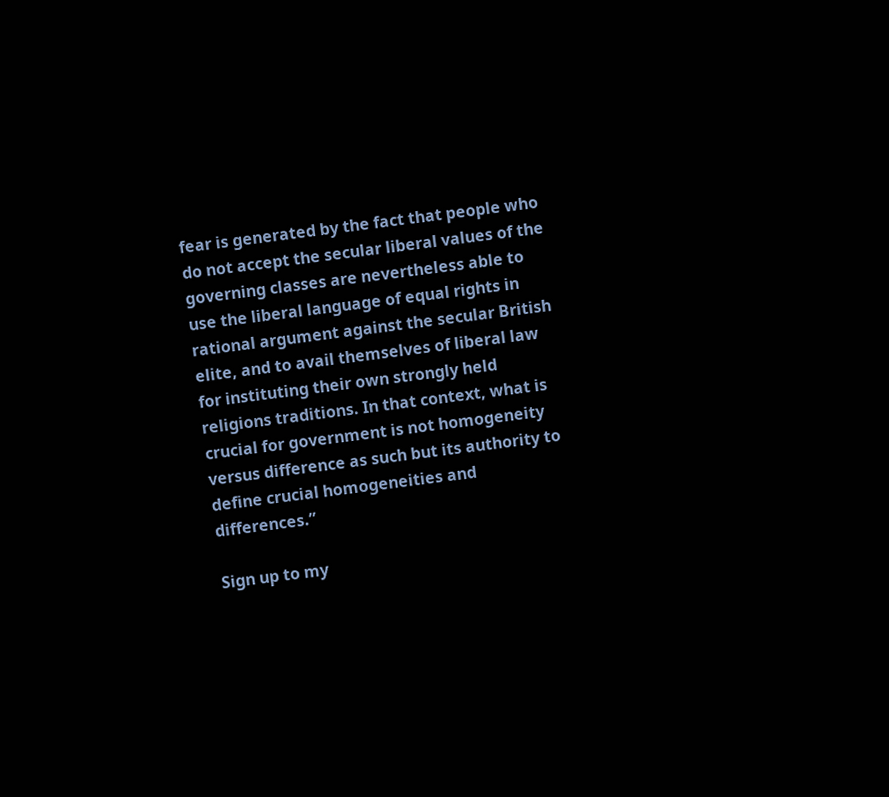fear is generated by the fact that people who do not accept the secular liberal values of the governing classes are nevertheless able to use the liberal language of equal rights in rational argument against the secular British elite, and to avail themselves of liberal law for instituting their own strongly held religions traditions. In that context, what is crucial for government is not homogeneity versus difference as such but its authority to define crucial homogeneities and differences.”

Sign up to my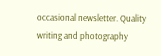occasional newsletter. Quality writing and photography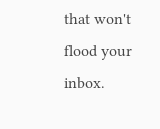that won't flood your inbox.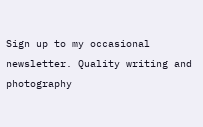Sign up to my occasional newsletter. Quality writing and photography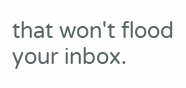that won't flood your inbox.